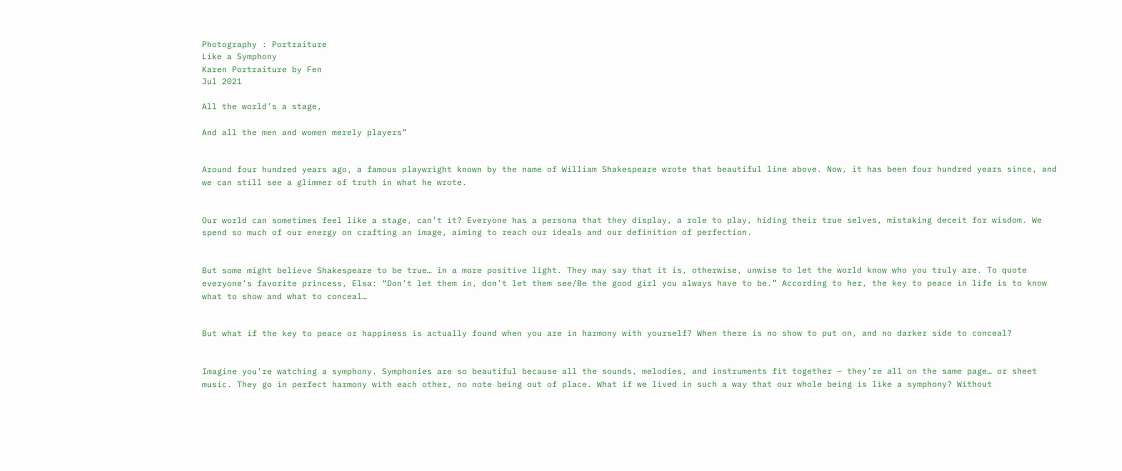Photography : Portraiture
Like a Symphony
Karen Portraiture by Fen
Jul 2021

All the world’s a stage,

And all the men and women merely players”


Around four hundred years ago, a famous playwright known by the name of William Shakespeare wrote that beautiful line above. Now, it has been four hundred years since, and we can still see a glimmer of truth in what he wrote.


Our world can sometimes feel like a stage, can’t it? Everyone has a persona that they display, a role to play, hiding their true selves, mistaking deceit for wisdom. We spend so much of our energy on crafting an image, aiming to reach our ideals and our definition of perfection.


But some might believe Shakespeare to be true… in a more positive light. They may say that it is, otherwise, unwise to let the world know who you truly are. To quote everyone’s favorite princess, Elsa: “Don’t let them in, don’t let them see/Be the good girl you always have to be.” According to her, the key to peace in life is to know what to show and what to conceal…


But what if the key to peace or happiness is actually found when you are in harmony with yourself? When there is no show to put on, and no darker side to conceal?


Imagine you’re watching a symphony. Symphonies are so beautiful because all the sounds, melodies, and instruments fit together – they’re all on the same page… or sheet music. They go in perfect harmony with each other, no note being out of place. What if we lived in such a way that our whole being is like a symphony? Without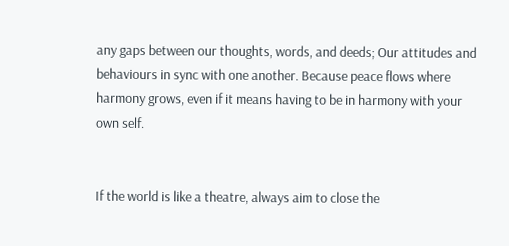any gaps between our thoughts, words, and deeds; Our attitudes and behaviours in sync with one another. Because peace flows where harmony grows, even if it means having to be in harmony with your own self.


If the world is like a theatre, always aim to close the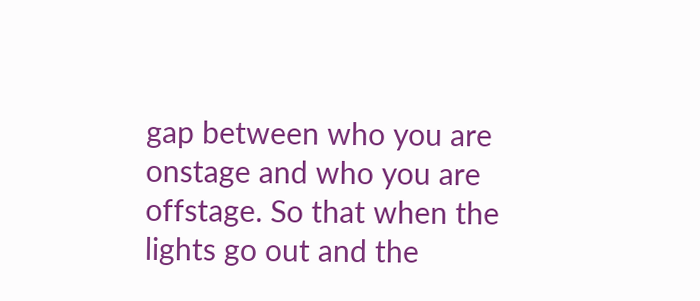gap between who you are onstage and who you are offstage. So that when the lights go out and the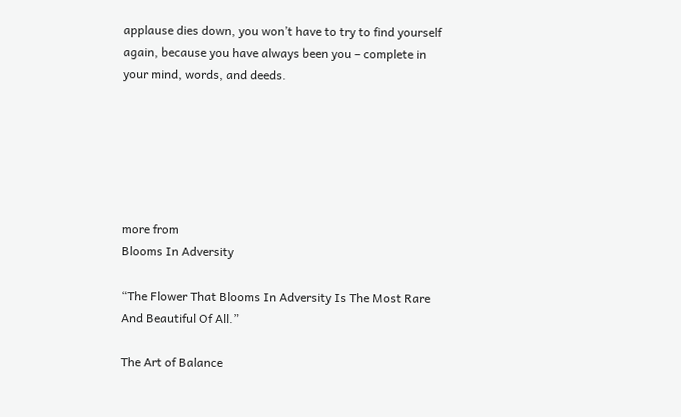applause dies down, you won’t have to try to find yourself again, because you have always been you – complete in your mind, words, and deeds.






more from
Blooms In Adversity

“The Flower That Blooms In Adversity Is The Most Rare And Beautiful Of All.”

The Art of Balance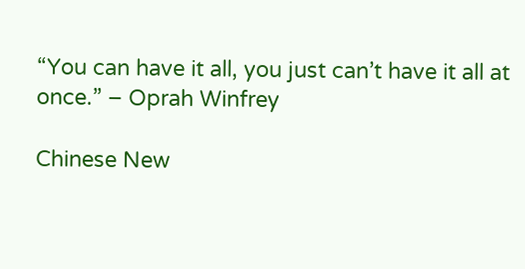“You can have it all, you just can’t have it all at once.” – Oprah Winfrey

Chinese New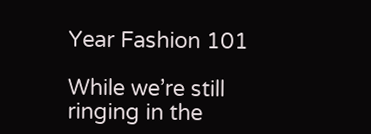Year Fashion 101

While we’re still ringing in the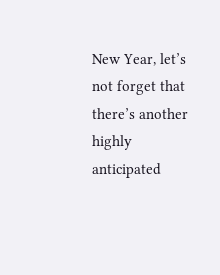New Year, let’s not forget that there’s another highly anticipated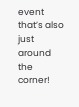event that’s also just around the corner!